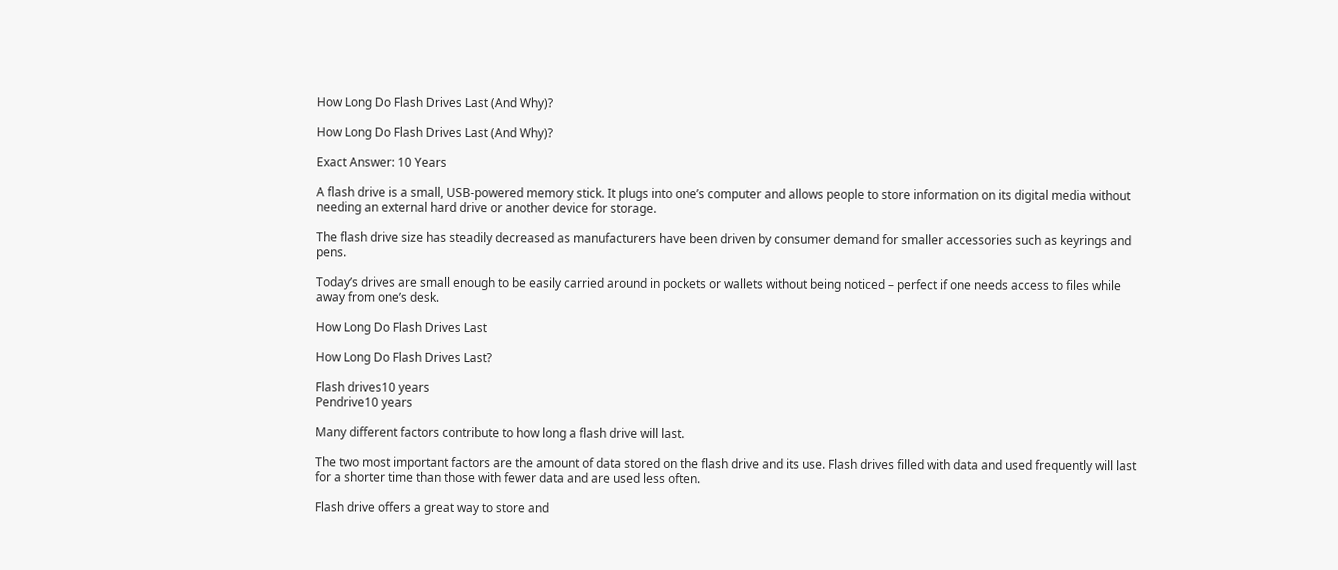How Long Do Flash Drives Last (And Why)?

How Long Do Flash Drives Last (And Why)?

Exact Answer: 10 Years

A flash drive is a small, USB-powered memory stick. It plugs into one’s computer and allows people to store information on its digital media without needing an external hard drive or another device for storage.

The flash drive size has steadily decreased as manufacturers have been driven by consumer demand for smaller accessories such as keyrings and pens.

Today’s drives are small enough to be easily carried around in pockets or wallets without being noticed – perfect if one needs access to files while away from one’s desk.

How Long Do Flash Drives Last

How Long Do Flash Drives Last?

Flash drives10 years
Pendrive10 years

Many different factors contribute to how long a flash drive will last.

The two most important factors are the amount of data stored on the flash drive and its use. Flash drives filled with data and used frequently will last for a shorter time than those with fewer data and are used less often.

Flash drive offers a great way to store and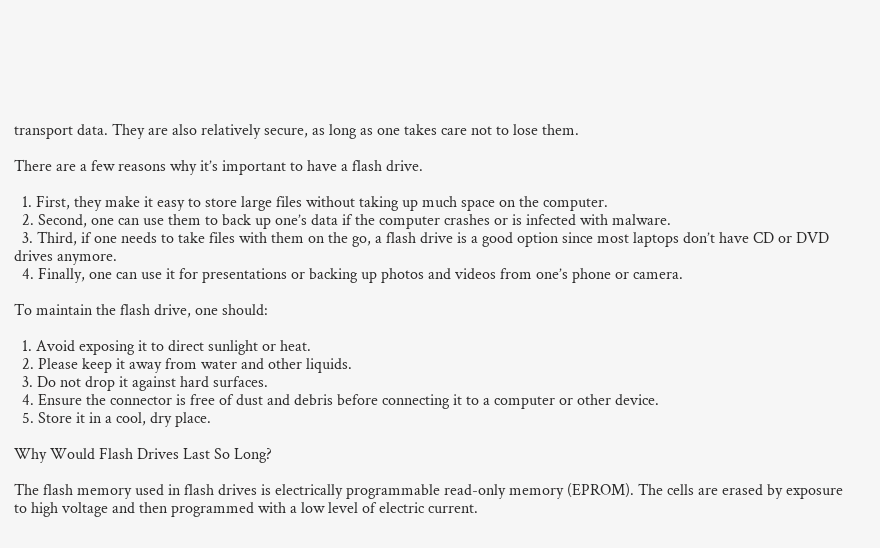transport data. They are also relatively secure, as long as one takes care not to lose them.

There are a few reasons why it’s important to have a flash drive.

  1. First, they make it easy to store large files without taking up much space on the computer.
  2. Second, one can use them to back up one’s data if the computer crashes or is infected with malware.
  3. Third, if one needs to take files with them on the go, a flash drive is a good option since most laptops don’t have CD or DVD drives anymore.
  4. Finally, one can use it for presentations or backing up photos and videos from one’s phone or camera.

To maintain the flash drive, one should:

  1. Avoid exposing it to direct sunlight or heat.
  2. Please keep it away from water and other liquids.
  3. Do not drop it against hard surfaces.
  4. Ensure the connector is free of dust and debris before connecting it to a computer or other device.
  5. Store it in a cool, dry place.

Why Would Flash Drives Last So Long?

The flash memory used in flash drives is electrically programmable read-only memory (EPROM). The cells are erased by exposure to high voltage and then programmed with a low level of electric current.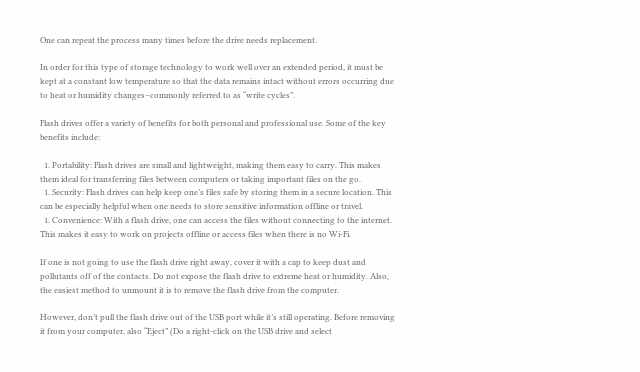One can repeat the process many times before the drive needs replacement.

In order for this type of storage technology to work well over an extended period, it must be kept at a constant low temperature so that the data remains intact without errors occurring due to heat or humidity changes–commonly referred to as “write cycles”.

Flash drives offer a variety of benefits for both personal and professional use. Some of the key benefits include:

  1. Portability: Flash drives are small and lightweight, making them easy to carry. This makes them ideal for transferring files between computers or taking important files on the go.
  1. Security: Flash drives can help keep one’s files safe by storing them in a secure location. This can be especially helpful when one needs to store sensitive information offline or travel.
  1. Convenience: With a flash drive, one can access the files without connecting to the internet. This makes it easy to work on projects offline or access files when there is no Wi-Fi.

If one is not going to use the flash drive right away, cover it with a cap to keep dust and pollutants off of the contacts. Do not expose the flash drive to extreme heat or humidity. Also, the easiest method to unmount it is to remove the flash drive from the computer.

However, don’t pull the flash drive out of the USB port while it’s still operating. Before removing it from your computer, also “Eject” (Do a right-click on the USB drive and select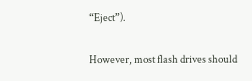“Eject”).


However, most flash drives should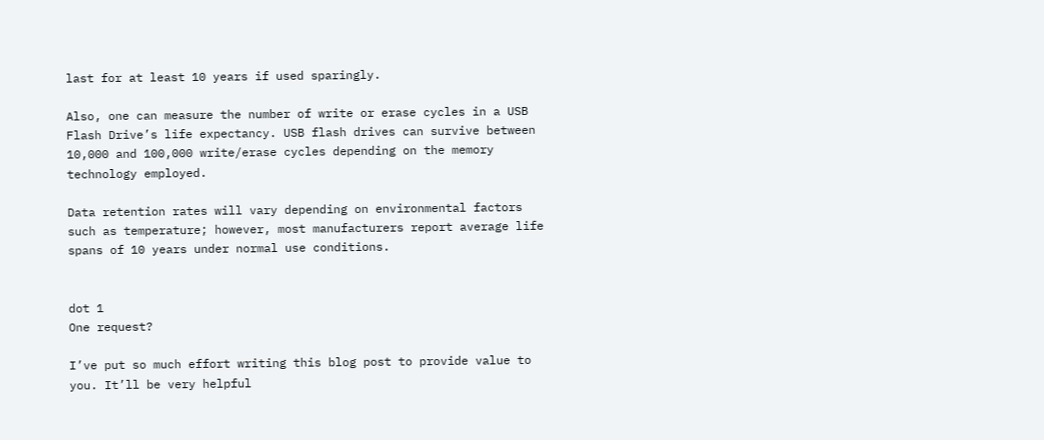last for at least 10 years if used sparingly.

Also, one can measure the number of write or erase cycles in a USB Flash Drive’s life expectancy. USB flash drives can survive between 10,000 and 100,000 write/erase cycles depending on the memory technology employed.

Data retention rates will vary depending on environmental factors such as temperature; however, most manufacturers report average life spans of 10 years under normal use conditions.


dot 1
One request?

I’ve put so much effort writing this blog post to provide value to you. It’ll be very helpful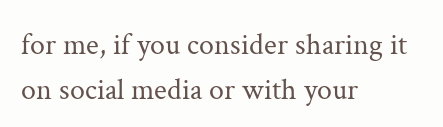for me, if you consider sharing it on social media or with your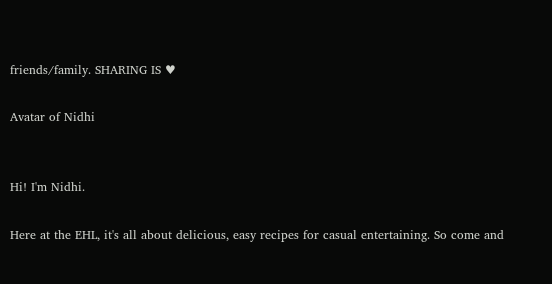friends/family. SHARING IS ♥

Avatar of Nidhi


Hi! I'm Nidhi.

Here at the EHL, it's all about delicious, easy recipes for casual entertaining. So come and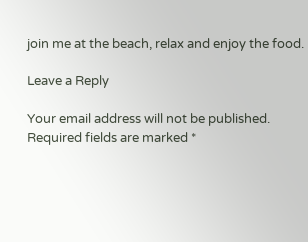join me at the beach, relax and enjoy the food.

Leave a Reply

Your email address will not be published. Required fields are marked *